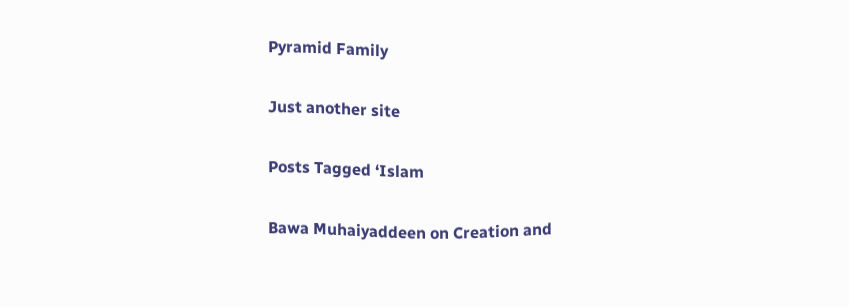Pyramid Family

Just another site

Posts Tagged ‘Islam

Bawa Muhaiyaddeen on Creation and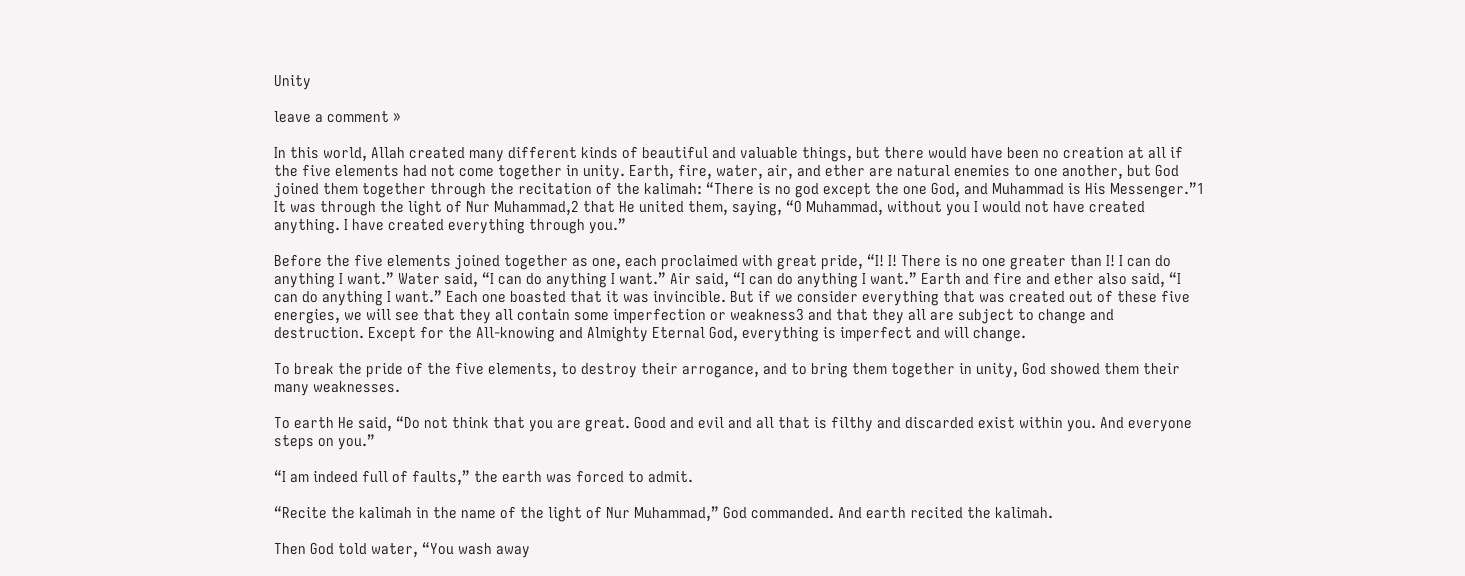Unity

leave a comment »

In this world, Allah created many different kinds of beautiful and valuable things, but there would have been no creation at all if the five elements had not come together in unity. Earth, fire, water, air, and ether are natural enemies to one another, but God joined them together through the recitation of the kalimah: “There is no god except the one God, and Muhammad is His Messenger.”1 It was through the light of Nur Muhammad,2 that He united them, saying, “O Muhammad, without you I would not have created anything. I have created everything through you.”

Before the five elements joined together as one, each proclaimed with great pride, “I! I! There is no one greater than I! I can do anything I want.” Water said, “I can do anything I want.” Air said, “I can do anything I want.” Earth and fire and ether also said, “I can do anything I want.” Each one boasted that it was invincible. But if we consider everything that was created out of these five energies, we will see that they all contain some imperfection or weakness3 and that they all are subject to change and destruction. Except for the All-knowing and Almighty Eternal God, everything is imperfect and will change.

To break the pride of the five elements, to destroy their arrogance, and to bring them together in unity, God showed them their many weaknesses.

To earth He said, “Do not think that you are great. Good and evil and all that is filthy and discarded exist within you. And everyone steps on you.”

“I am indeed full of faults,” the earth was forced to admit.

“Recite the kalimah in the name of the light of Nur Muhammad,” God commanded. And earth recited the kalimah.

Then God told water, “You wash away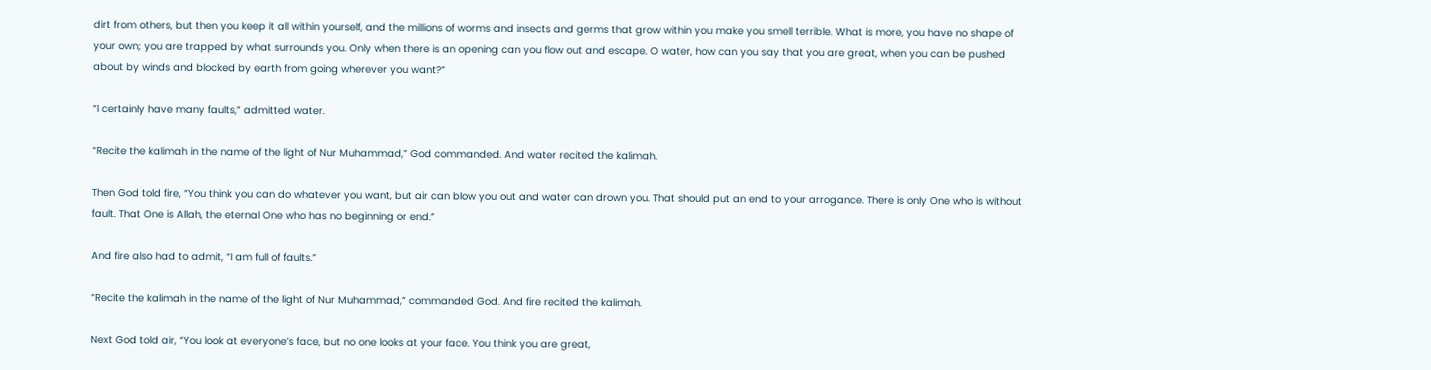dirt from others, but then you keep it all within yourself, and the millions of worms and insects and germs that grow within you make you smell terrible. What is more, you have no shape of your own; you are trapped by what surrounds you. Only when there is an opening can you flow out and escape. O water, how can you say that you are great, when you can be pushed about by winds and blocked by earth from going wherever you want?”

“I certainly have many faults,” admitted water.

“Recite the kalimah in the name of the light of Nur Muhammad,” God commanded. And water recited the kalimah.

Then God told fire, “You think you can do whatever you want, but air can blow you out and water can drown you. That should put an end to your arrogance. There is only One who is without fault. That One is Allah, the eternal One who has no beginning or end.”

And fire also had to admit, “I am full of faults.”

“Recite the kalimah in the name of the light of Nur Muhammad,” commanded God. And fire recited the kalimah.

Next God told air, “You look at everyone’s face, but no one looks at your face. You think you are great,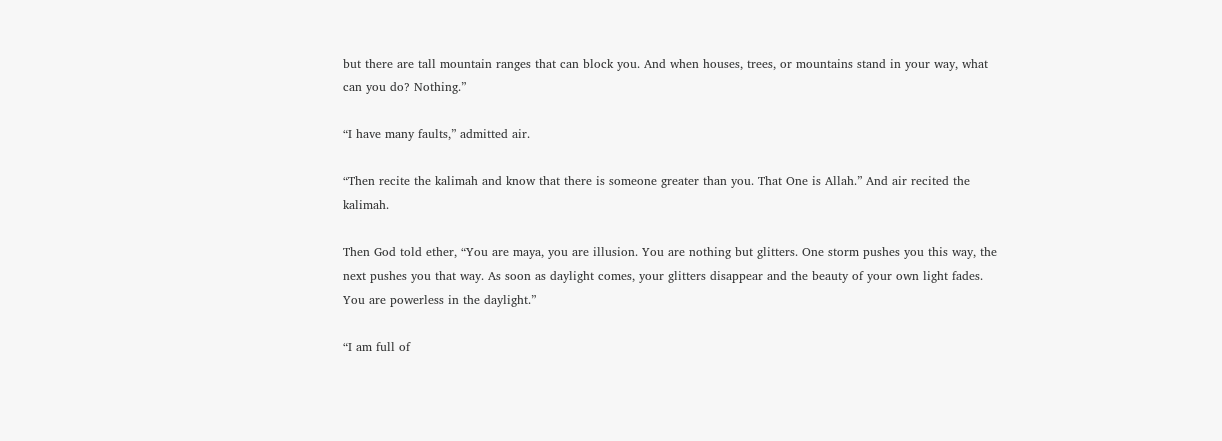but there are tall mountain ranges that can block you. And when houses, trees, or mountains stand in your way, what can you do? Nothing.”

“I have many faults,” admitted air.

“Then recite the kalimah and know that there is someone greater than you. That One is Allah.” And air recited the kalimah.

Then God told ether, “You are maya, you are illusion. You are nothing but glitters. One storm pushes you this way, the next pushes you that way. As soon as daylight comes, your glitters disappear and the beauty of your own light fades. You are powerless in the daylight.”

“I am full of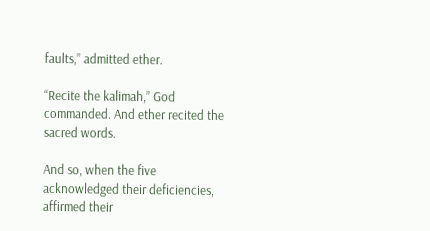faults,” admitted ether.

“Recite the kalimah,” God commanded. And ether recited the sacred words.

And so, when the five acknowledged their deficiencies, affirmed their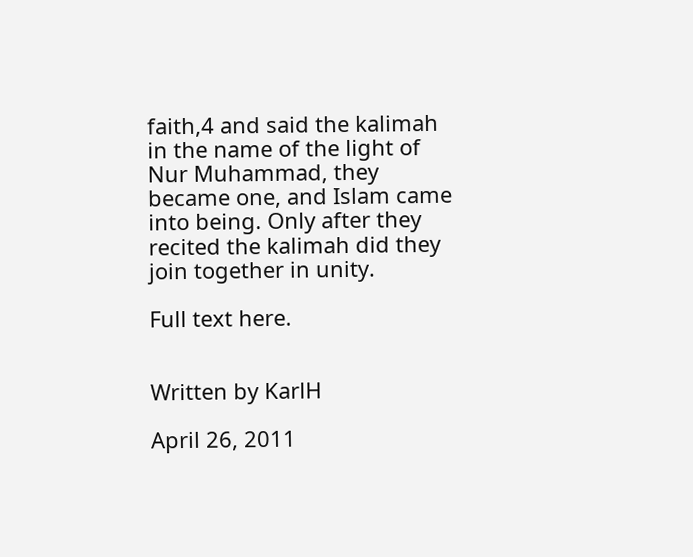faith,4 and said the kalimah in the name of the light of Nur Muhammad, they became one, and Islam came into being. Only after they recited the kalimah did they join together in unity.

Full text here.


Written by KarlH

April 26, 2011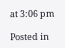at 3:06 pm

Posted in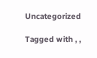Uncategorized

Tagged with , ,